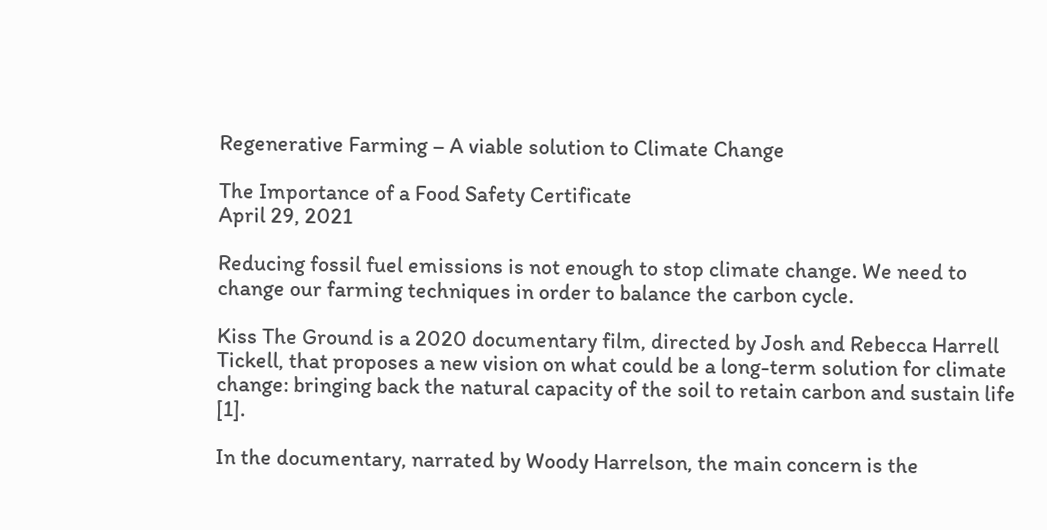Regenerative Farming – A viable solution to Climate Change

The Importance of a Food Safety Certificate
April 29, 2021

Reducing fossil fuel emissions is not enough to stop climate change. We need to change our farming techniques in order to balance the carbon cycle.

Kiss The Ground is a 2020 documentary film, directed by Josh and Rebecca Harrell Tickell, that proposes a new vision on what could be a long-term solution for climate change: bringing back the natural capacity of the soil to retain carbon and sustain life [1].

In the documentary, narrated by Woody Harrelson, the main concern is the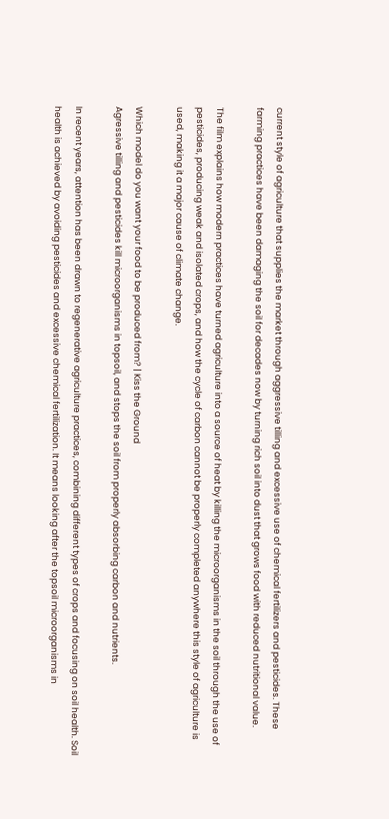current style of agriculture that supplies the market through aggressive tilling and excessive use of chemical fertilizers and pesticides. These farming practices have been damaging the soil for decades now by turning rich soil into dust that grows food with reduced nutritional value.

The film explains how modern practices have turned agriculture into a source of heat by killing the microorganisms in the soil through the use of pesticides, producing weak and isolated crops, and how the cycle of carbon cannot be properly completed anywhere this style of agriculture is used, making it a major cause of climate change.

Which model do you want your food to be produced from? | Kiss the Ground
Agressive tilling and pesticides kill microorganisms in topsoil, and stops the soil from properly absorbing carbon and nutrients.

In recent years, attention has been drawn to regenerative agriculture practices, combining different types of crops and focusing on soil health. Soil health is achieved by avoiding pesticides and excessive chemical fertilization. It means looking after the topsoil microorganisms in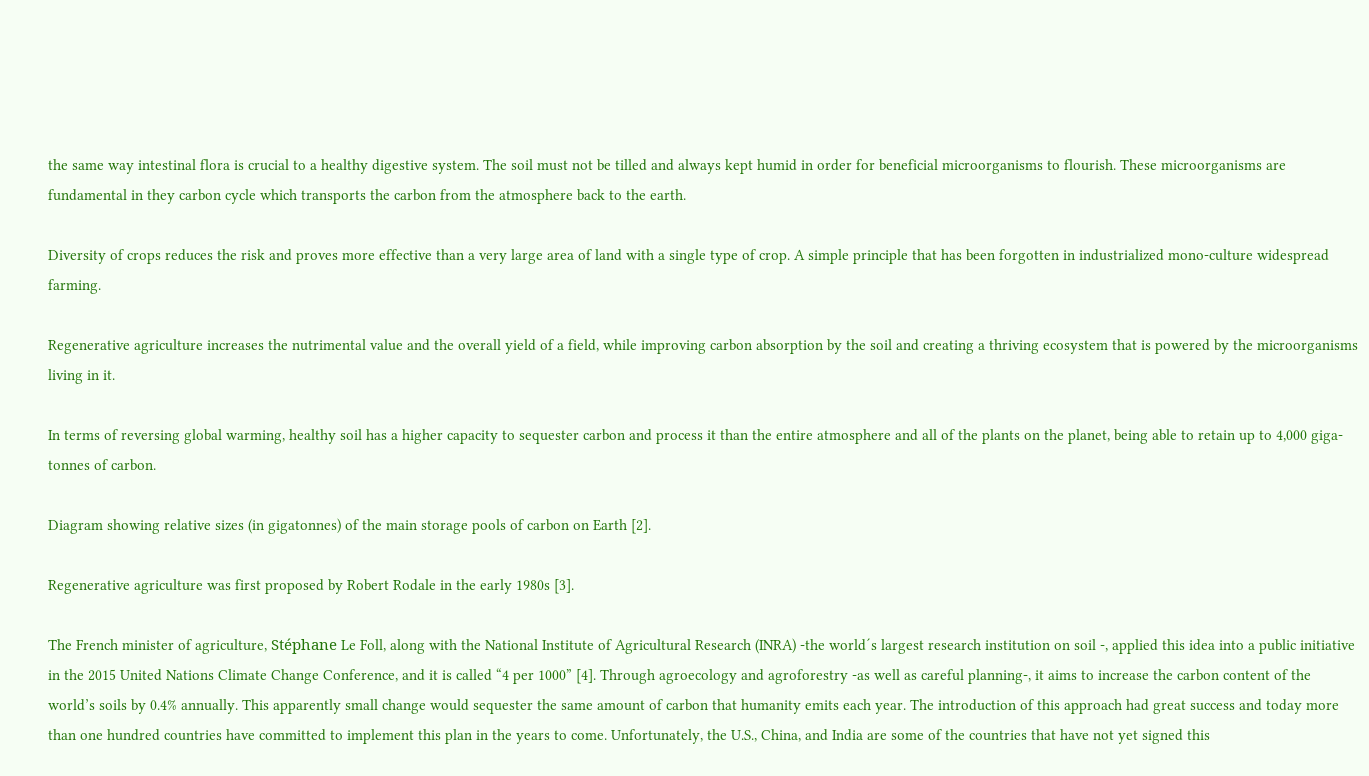the same way intestinal flora is crucial to a healthy digestive system. The soil must not be tilled and always kept humid in order for beneficial microorganisms to flourish. These microorganisms are fundamental in they carbon cycle which transports the carbon from the atmosphere back to the earth.

Diversity of crops reduces the risk and proves more effective than a very large area of land with a single type of crop. A simple principle that has been forgotten in industrialized mono-culture widespread farming.

Regenerative agriculture increases the nutrimental value and the overall yield of a field, while improving carbon absorption by the soil and creating a thriving ecosystem that is powered by the microorganisms living in it.

In terms of reversing global warming, healthy soil has a higher capacity to sequester carbon and process it than the entire atmosphere and all of the plants on the planet, being able to retain up to 4,000 giga-tonnes of carbon.

Diagram showing relative sizes (in gigatonnes) of the main storage pools of carbon on Earth [2].

Regenerative agriculture was first proposed by Robert Rodale in the early 1980s [3].

The French minister of agriculture, Stéphane Le Foll, along with the National Institute of Agricultural Research (INRA) -the world´s largest research institution on soil -, applied this idea into a public initiative in the 2015 United Nations Climate Change Conference, and it is called “4 per 1000” [4]. Through agroecology and agroforestry -as well as careful planning-, it aims to increase the carbon content of the world’s soils by 0.4% annually. This apparently small change would sequester the same amount of carbon that humanity emits each year. The introduction of this approach had great success and today more than one hundred countries have committed to implement this plan in the years to come. Unfortunately, the U.S., China, and India are some of the countries that have not yet signed this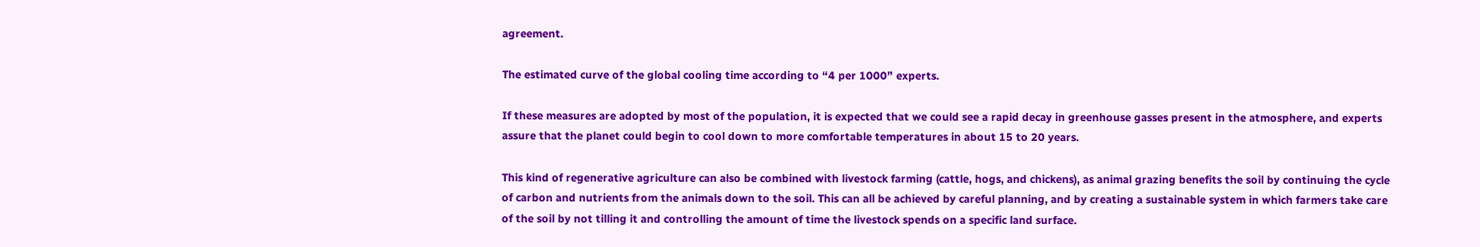agreement.

The estimated curve of the global cooling time according to “4 per 1000” experts.

If these measures are adopted by most of the population, it is expected that we could see a rapid decay in greenhouse gasses present in the atmosphere, and experts assure that the planet could begin to cool down to more comfortable temperatures in about 15 to 20 years.

This kind of regenerative agriculture can also be combined with livestock farming (cattle, hogs, and chickens), as animal grazing benefits the soil by continuing the cycle of carbon and nutrients from the animals down to the soil. This can all be achieved by careful planning, and by creating a sustainable system in which farmers take care of the soil by not tilling it and controlling the amount of time the livestock spends on a specific land surface.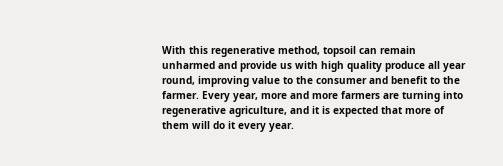With this regenerative method, topsoil can remain unharmed and provide us with high quality produce all year round, improving value to the consumer and benefit to the farmer. Every year, more and more farmers are turning into regenerative agriculture, and it is expected that more of them will do it every year.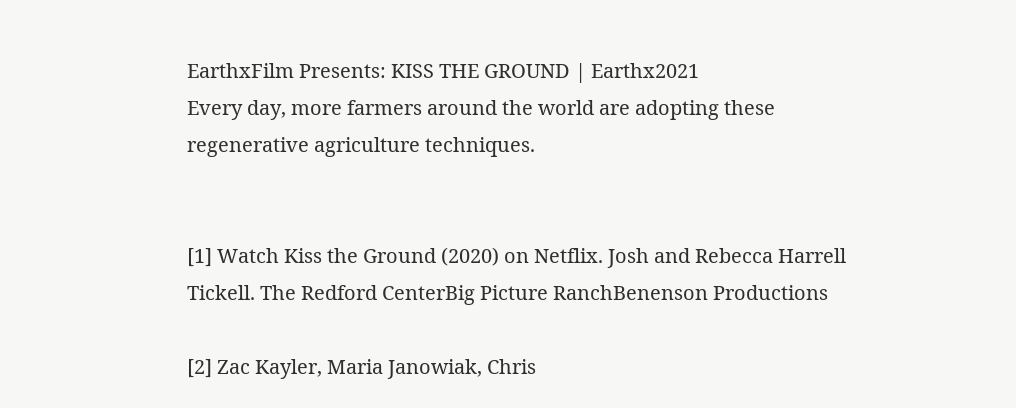EarthxFilm Presents: KISS THE GROUND | Earthx2021
Every day, more farmers around the world are adopting these regenerative agriculture techniques.


[1] Watch Kiss the Ground (2020) on Netflix. Josh and Rebecca Harrell Tickell. The Redford CenterBig Picture RanchBenenson Productions

[2] Zac Kayler, Maria Janowiak, Chris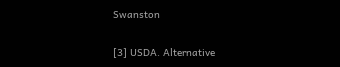Swanston

[3] USDA. Alternative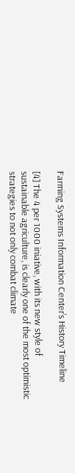Farming Systems Information Center’s History Timeline

[4] The 4 per 1000 iniative, with its new style of sustainable agriculture, is clearly one of the most optimistic strategies to not only combat climate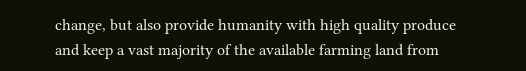change, but also provide humanity with high quality produce and keep a vast majority of the available farming land from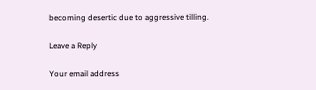becoming desertic due to aggressive tilling.

Leave a Reply

Your email address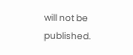will not be published.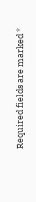Required fields are marked *